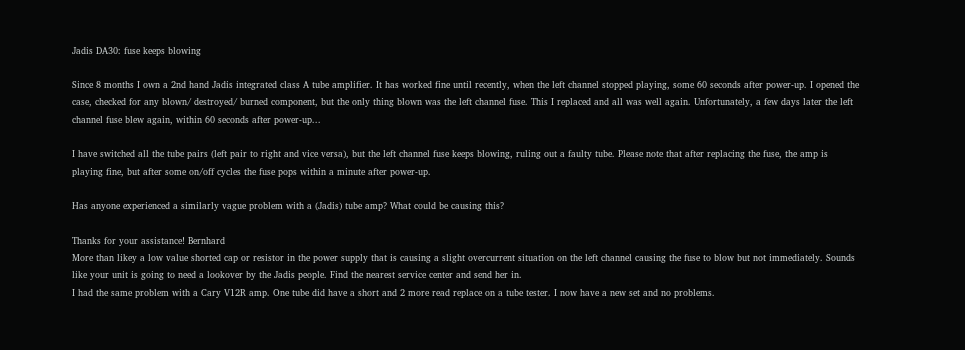Jadis DA30: fuse keeps blowing

Since 8 months I own a 2nd hand Jadis integrated class A tube amplifier. It has worked fine until recently, when the left channel stopped playing, some 60 seconds after power-up. I opened the case, checked for any blown/ destroyed/ burned component, but the only thing blown was the left channel fuse. This I replaced and all was well again. Unfortunately, a few days later the left channel fuse blew again, within 60 seconds after power-up...

I have switched all the tube pairs (left pair to right and vice versa), but the left channel fuse keeps blowing, ruling out a faulty tube. Please note that after replacing the fuse, the amp is playing fine, but after some on/off cycles the fuse pops within a minute after power-up.

Has anyone experienced a similarly vague problem with a (Jadis) tube amp? What could be causing this?

Thanks for your assistance! Bernhard
More than likey a low value shorted cap or resistor in the power supply that is causing a slight overcurrent situation on the left channel causing the fuse to blow but not immediately. Sounds like your unit is going to need a lookover by the Jadis people. Find the nearest service center and send her in.
I had the same problem with a Cary V12R amp. One tube did have a short and 2 more read replace on a tube tester. I now have a new set and no problems.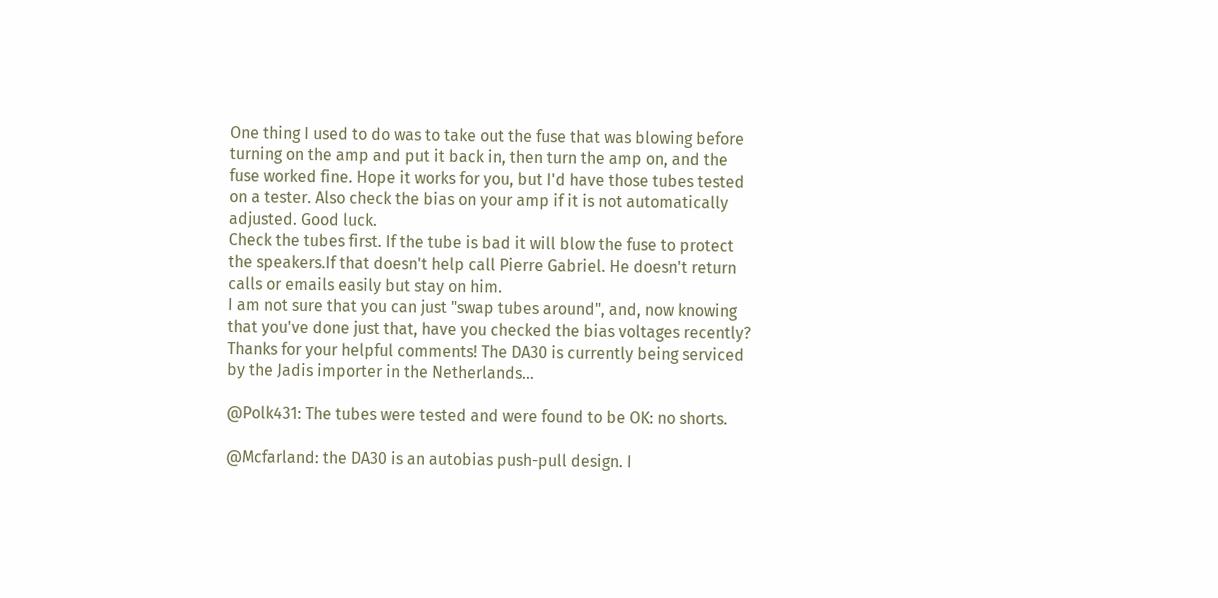One thing I used to do was to take out the fuse that was blowing before turning on the amp and put it back in, then turn the amp on, and the fuse worked fine. Hope it works for you, but I'd have those tubes tested on a tester. Also check the bias on your amp if it is not automatically adjusted. Good luck.
Check the tubes first. If the tube is bad it will blow the fuse to protect the speakers.If that doesn't help call Pierre Gabriel. He doesn't return calls or emails easily but stay on him.
I am not sure that you can just "swap tubes around", and, now knowing that you've done just that, have you checked the bias voltages recently?
Thanks for your helpful comments! The DA30 is currently being serviced by the Jadis importer in the Netherlands...

@Polk431: The tubes were tested and were found to be OK: no shorts.

@Mcfarland: the DA30 is an autobias push-pull design. I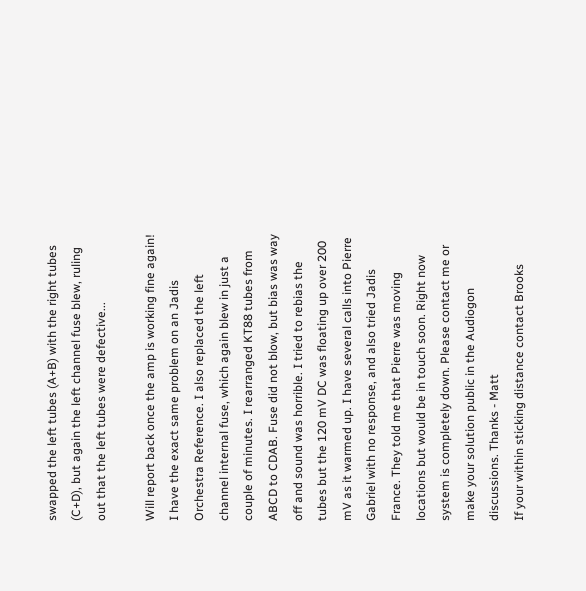swapped the left tubes (A+B) with the right tubes (C+D), but again the left channel fuse blew, ruling out that the left tubes were defective...

Will report back once the amp is working fine again!
I have the exact same problem on an Jadis Orchestra Reference. I also replaced the left channel internal fuse, which again blew in just a couple of minutes. I rearranged KT88 tubes from ABCD to CDAB. Fuse did not blow, but bias was way off and sound was horrible. I tried to rebias the tubes but the 120 mV DC was floating up over 200 mV as it warmed up. I have several calls into Pierre Gabriel with no response, and also tried Jadis France. They told me that Pierre was moving locations but would be in touch soon. Right now system is completely down. Please contact me or make your solution public in the Audiogon discussions. Thanks - Matt
If your within sticking distance contact Brooks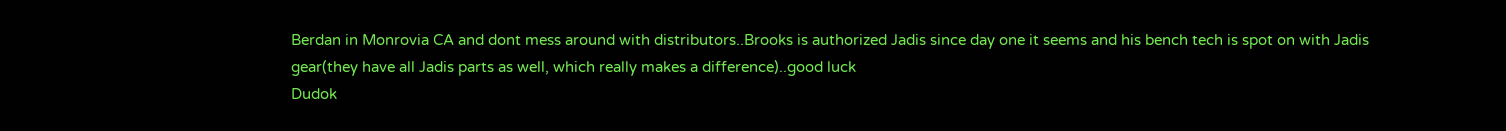Berdan in Monrovia CA and dont mess around with distributors..Brooks is authorized Jadis since day one it seems and his bench tech is spot on with Jadis gear(they have all Jadis parts as well, which really makes a difference)..good luck
Dudok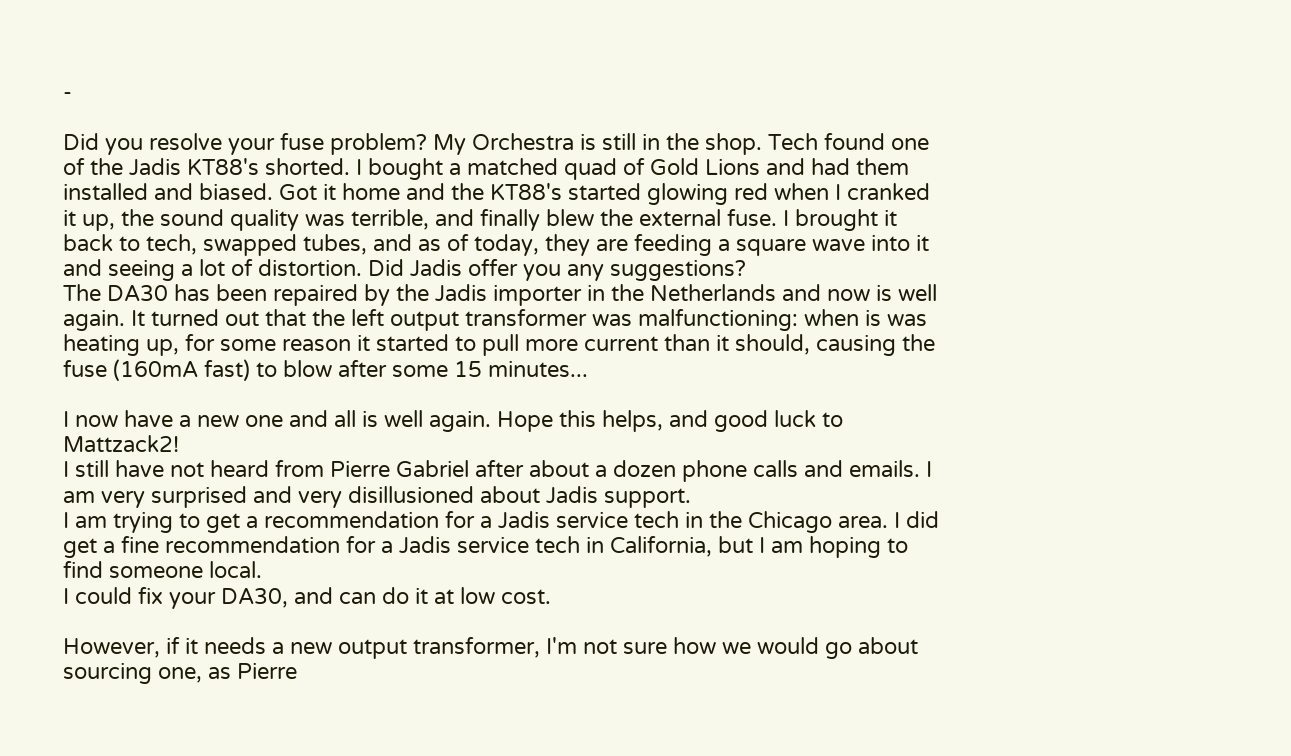-

Did you resolve your fuse problem? My Orchestra is still in the shop. Tech found one of the Jadis KT88's shorted. I bought a matched quad of Gold Lions and had them installed and biased. Got it home and the KT88's started glowing red when I cranked it up, the sound quality was terrible, and finally blew the external fuse. I brought it back to tech, swapped tubes, and as of today, they are feeding a square wave into it and seeing a lot of distortion. Did Jadis offer you any suggestions?
The DA30 has been repaired by the Jadis importer in the Netherlands and now is well again. It turned out that the left output transformer was malfunctioning: when is was heating up, for some reason it started to pull more current than it should, causing the fuse (160mA fast) to blow after some 15 minutes...

I now have a new one and all is well again. Hope this helps, and good luck to Mattzack2!
I still have not heard from Pierre Gabriel after about a dozen phone calls and emails. I am very surprised and very disillusioned about Jadis support.
I am trying to get a recommendation for a Jadis service tech in the Chicago area. I did get a fine recommendation for a Jadis service tech in California, but I am hoping to find someone local.
I could fix your DA30, and can do it at low cost.

However, if it needs a new output transformer, I'm not sure how we would go about sourcing one, as Pierre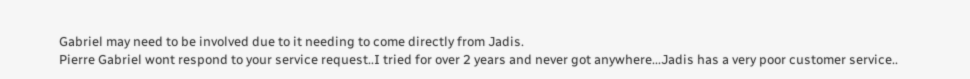Gabriel may need to be involved due to it needing to come directly from Jadis.
Pierre Gabriel wont respond to your service request..I tried for over 2 years and never got anywhere...Jadis has a very poor customer service..